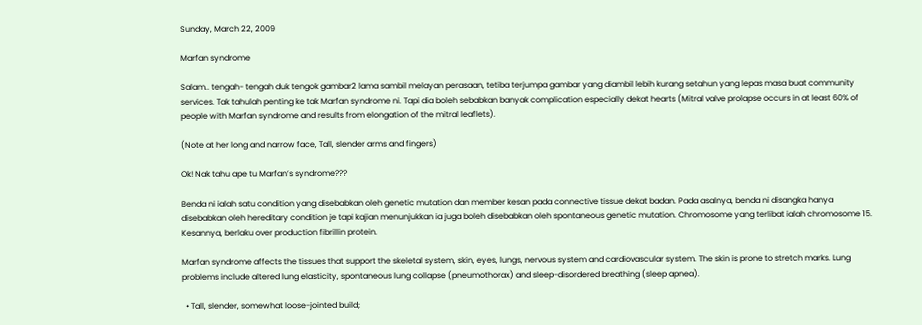Sunday, March 22, 2009

Marfan syndrome

Salam.. tengah- tengah duk tengok gambar2 lama sambil melayan perasaan, tetiba terjumpa gambar yang diambil lebih kurang setahun yang lepas masa buat community services. Tak tahulah penting ke tak Marfan syndrome ni. Tapi dia boleh sebabkan banyak complication especially dekat hearts (Mitral valve prolapse occurs in at least 60% of people with Marfan syndrome and results from elongation of the mitral leaflets).

(Note at her long and narrow face, Tall, slender arms and fingers)

Ok! Nak tahu ape tu Marfan’s syndrome???

Benda ni ialah satu condition yang disebabkan oleh genetic mutation dan member kesan pada connective tissue dekat badan. Pada asalnya, benda ni disangka hanya disebabkan oleh hereditary condition je tapi kajian menunjukkan ia juga boleh disebabkan oleh spontaneous genetic mutation. Chromosome yang terlibat ialah chromosome 15. Kesannya, berlaku over production fibrillin protein.

Marfan syndrome affects the tissues that support the skeletal system, skin, eyes, lungs, nervous system and cardiovascular system. The skin is prone to stretch marks. Lung problems include altered lung elasticity, spontaneous lung collapse (pneumothorax) and sleep-disordered breathing (sleep apnea).

  • Tall, slender, somewhat loose-jointed build;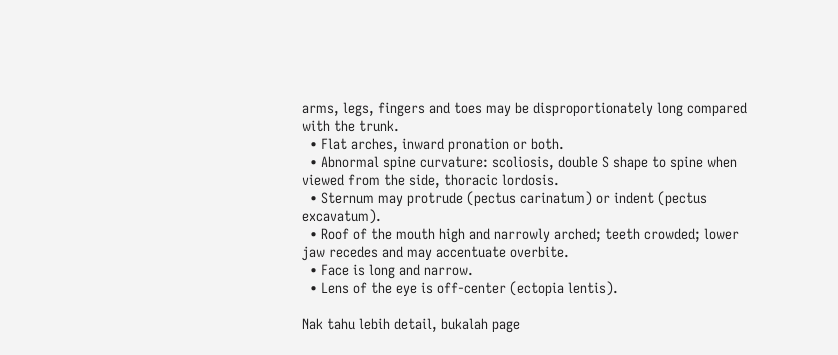arms, legs, fingers and toes may be disproportionately long compared with the trunk.
  • Flat arches, inward pronation or both.
  • Abnormal spine curvature: scoliosis, double S shape to spine when viewed from the side, thoracic lordosis.
  • Sternum may protrude (pectus carinatum) or indent (pectus excavatum).
  • Roof of the mouth high and narrowly arched; teeth crowded; lower jaw recedes and may accentuate overbite.
  • Face is long and narrow.
  • Lens of the eye is off-center (ectopia lentis).

Nak tahu lebih detail, bukalah page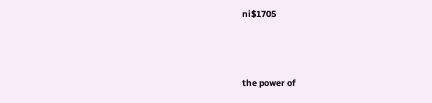ni$1705



the power of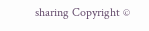sharing Copyright ©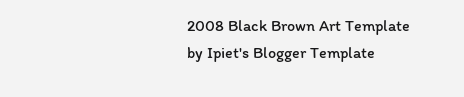2008 Black Brown Art Template by Ipiet's Blogger Template